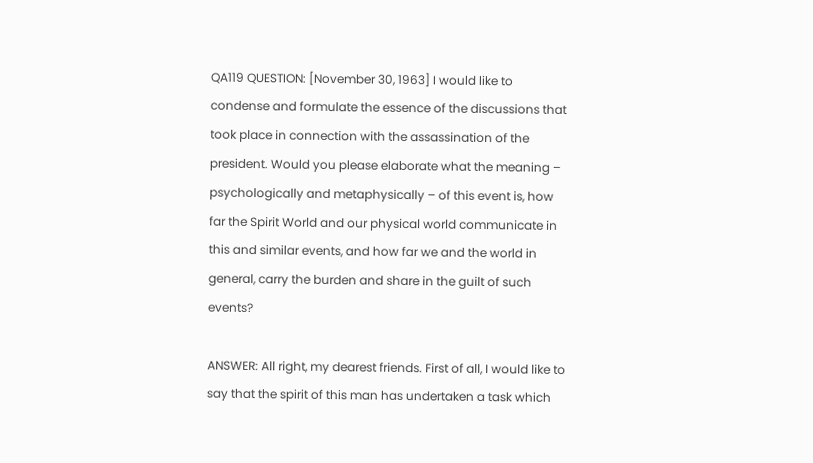QA119 QUESTION: [November 30, 1963] I would like to condense and formulate the essence of the discussions that took place in connection with the assassination of the president. Would you please elaborate what the meaning – psychologically and metaphysically – of this event is, how far the Spirit World and our physical world communicate in this and similar events, and how far we and the world in general, carry the burden and share in the guilt of such events?

ANSWER: All right, my dearest friends. First of all, I would like to say that the spirit of this man has undertaken a task which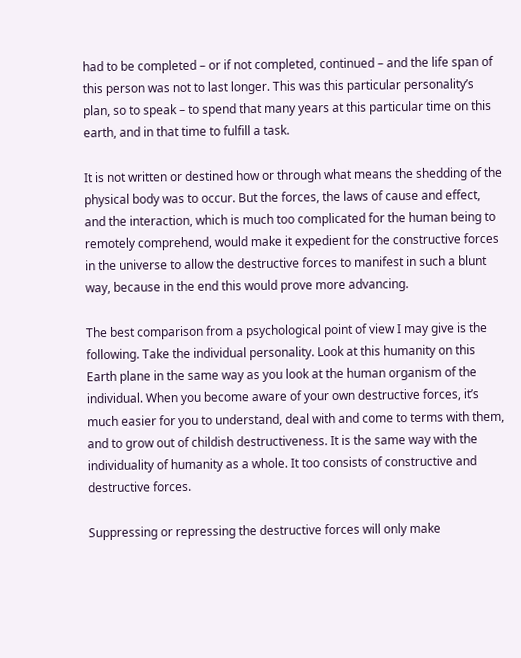had to be completed – or if not completed, continued – and the life span of this person was not to last longer. This was this particular personality’s plan, so to speak – to spend that many years at this particular time on this earth, and in that time to fulfill a task.

It is not written or destined how or through what means the shedding of the physical body was to occur. But the forces, the laws of cause and effect, and the interaction, which is much too complicated for the human being to remotely comprehend, would make it expedient for the constructive forces in the universe to allow the destructive forces to manifest in such a blunt way, because in the end this would prove more advancing.

The best comparison from a psychological point of view I may give is the following. Take the individual personality. Look at this humanity on this Earth plane in the same way as you look at the human organism of the individual. When you become aware of your own destructive forces, it’s much easier for you to understand, deal with and come to terms with them, and to grow out of childish destructiveness. It is the same way with the individuality of humanity as a whole. It too consists of constructive and destructive forces.

Suppressing or repressing the destructive forces will only make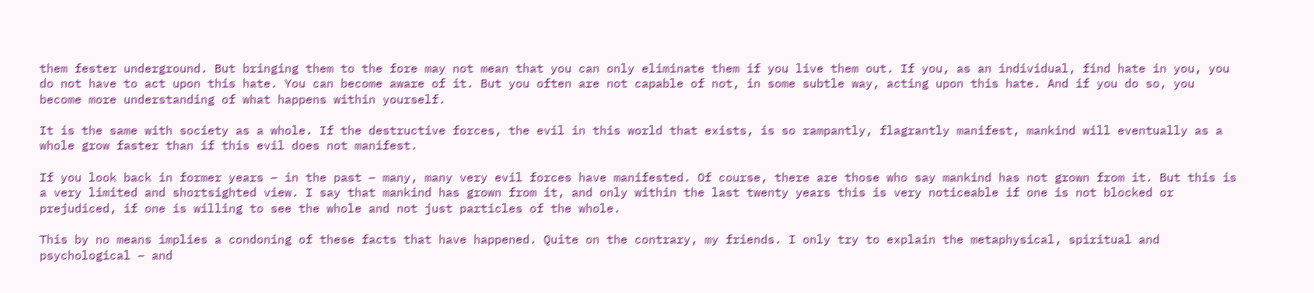them fester underground. But bringing them to the fore may not mean that you can only eliminate them if you live them out. If you, as an individual, find hate in you, you do not have to act upon this hate. You can become aware of it. But you often are not capable of not, in some subtle way, acting upon this hate. And if you do so, you become more understanding of what happens within yourself.

It is the same with society as a whole. If the destructive forces, the evil in this world that exists, is so rampantly, flagrantly manifest, mankind will eventually as a whole grow faster than if this evil does not manifest.

If you look back in former years – in the past – many, many very evil forces have manifested. Of course, there are those who say mankind has not grown from it. But this is a very limited and shortsighted view. I say that mankind has grown from it, and only within the last twenty years this is very noticeable if one is not blocked or prejudiced, if one is willing to see the whole and not just particles of the whole.

This by no means implies a condoning of these facts that have happened. Quite on the contrary, my friends. I only try to explain the metaphysical, spiritual and psychological – and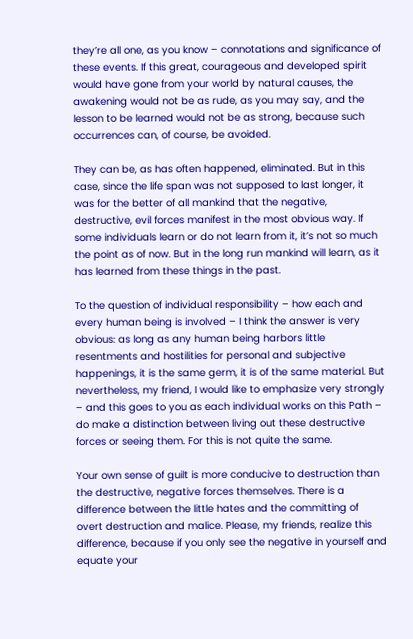they’re all one, as you know – connotations and significance of these events. If this great, courageous and developed spirit would have gone from your world by natural causes, the awakening would not be as rude, as you may say, and the lesson to be learned would not be as strong, because such occurrences can, of course, be avoided.

They can be, as has often happened, eliminated. But in this case, since the life span was not supposed to last longer, it was for the better of all mankind that the negative, destructive, evil forces manifest in the most obvious way. If some individuals learn or do not learn from it, it’s not so much the point as of now. But in the long run mankind will learn, as it has learned from these things in the past.

To the question of individual responsibility – how each and every human being is involved – I think the answer is very obvious: as long as any human being harbors little resentments and hostilities for personal and subjective happenings, it is the same germ, it is of the same material. But nevertheless, my friend, I would like to emphasize very strongly – and this goes to you as each individual works on this Path – do make a distinction between living out these destructive forces or seeing them. For this is not quite the same.

Your own sense of guilt is more conducive to destruction than the destructive, negative forces themselves. There is a difference between the little hates and the committing of overt destruction and malice. Please, my friends, realize this difference, because if you only see the negative in yourself and equate your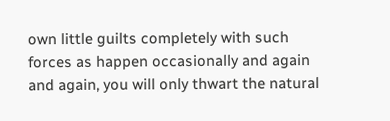own little guilts completely with such forces as happen occasionally and again and again, you will only thwart the natural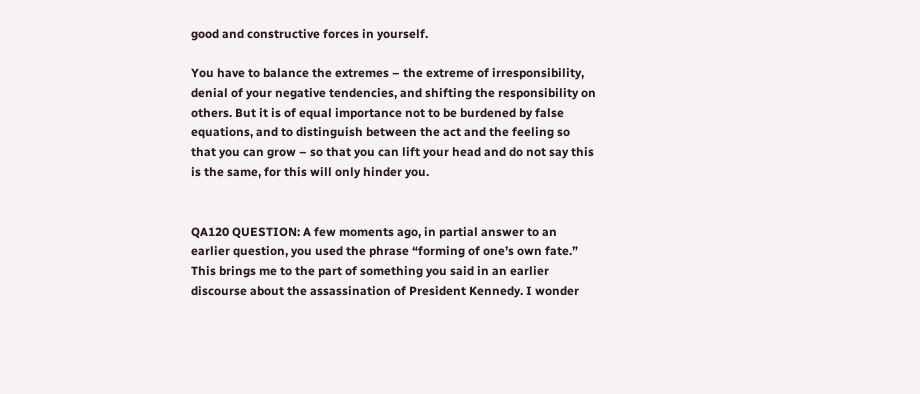good and constructive forces in yourself.

You have to balance the extremes – the extreme of irresponsibility, denial of your negative tendencies, and shifting the responsibility on others. But it is of equal importance not to be burdened by false equations, and to distinguish between the act and the feeling so that you can grow – so that you can lift your head and do not say this is the same, for this will only hinder you.


QA120 QUESTION: A few moments ago, in partial answer to an earlier question, you used the phrase “forming of one’s own fate.” This brings me to the part of something you said in an earlier discourse about the assassination of President Kennedy. I wonder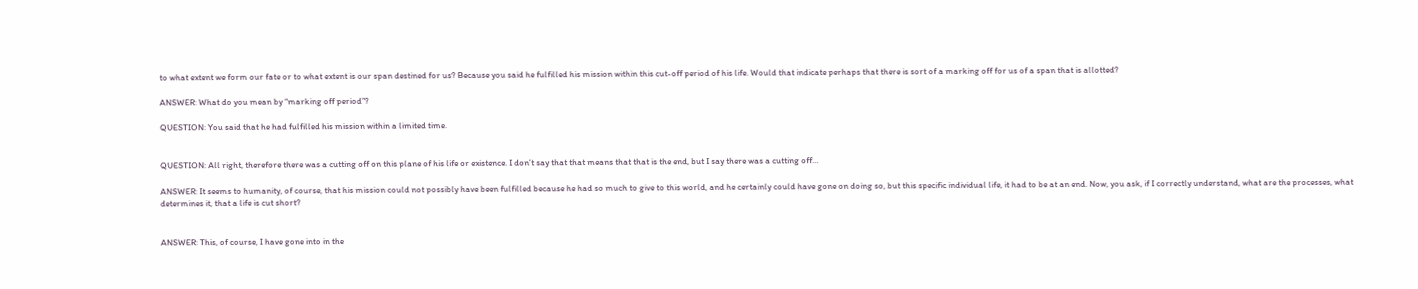to what extent we form our fate or to what extent is our span destined for us? Because you said he fulfilled his mission within this cut-off period of his life. Would that indicate perhaps that there is sort of a marking off for us of a span that is allotted?

ANSWER: What do you mean by “marking off period”?

QUESTION: You said that he had fulfilled his mission within a limited time.


QUESTION: All right, therefore there was a cutting off on this plane of his life or existence. I don’t say that that means that that is the end, but I say there was a cutting off…

ANSWER: It seems to humanity, of course, that his mission could not possibly have been fulfilled because he had so much to give to this world, and he certainly could have gone on doing so, but this specific individual life, it had to be at an end. Now, you ask, if I correctly understand, what are the processes, what determines it, that a life is cut short?


ANSWER: This, of course, I have gone into in the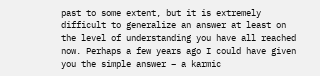past to some extent, but it is extremely difficult to generalize an answer at least on the level of understanding you have all reached now. Perhaps a few years ago I could have given you the simple answer – a karmic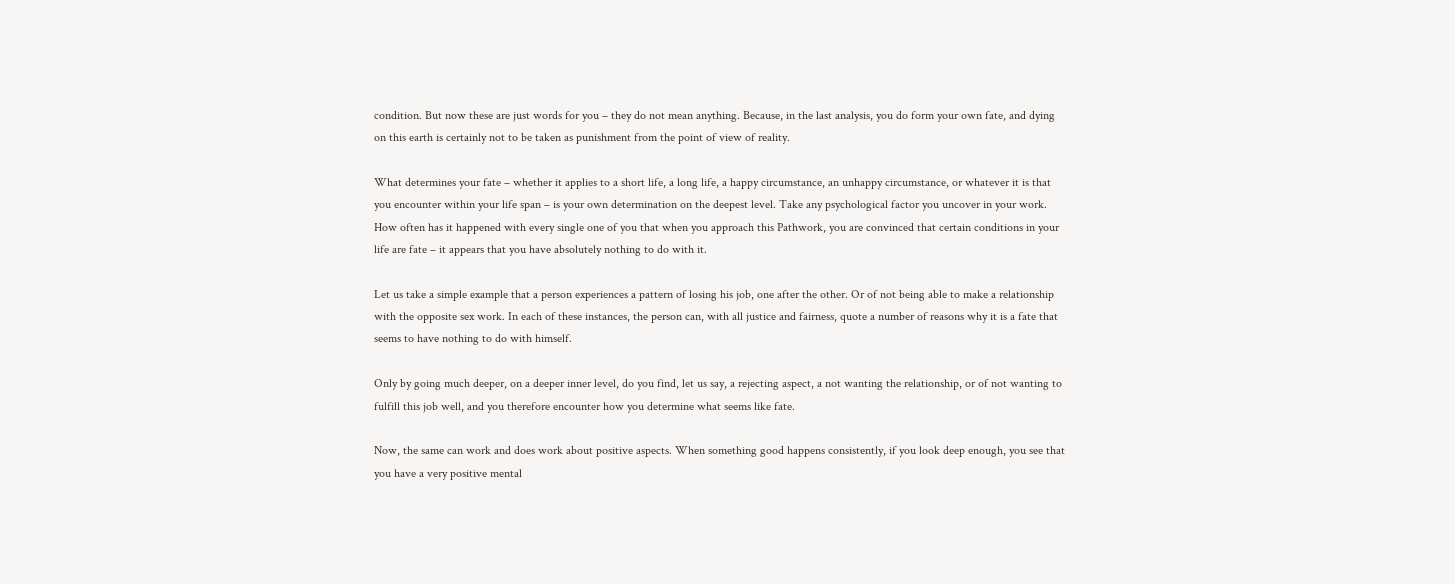condition. But now these are just words for you – they do not mean anything. Because, in the last analysis, you do form your own fate, and dying on this earth is certainly not to be taken as punishment from the point of view of reality.

What determines your fate – whether it applies to a short life, a long life, a happy circumstance, an unhappy circumstance, or whatever it is that you encounter within your life span – is your own determination on the deepest level. Take any psychological factor you uncover in your work. How often has it happened with every single one of you that when you approach this Pathwork, you are convinced that certain conditions in your life are fate – it appears that you have absolutely nothing to do with it.

Let us take a simple example that a person experiences a pattern of losing his job, one after the other. Or of not being able to make a relationship with the opposite sex work. In each of these instances, the person can, with all justice and fairness, quote a number of reasons why it is a fate that seems to have nothing to do with himself.

Only by going much deeper, on a deeper inner level, do you find, let us say, a rejecting aspect, a not wanting the relationship, or of not wanting to fulfill this job well, and you therefore encounter how you determine what seems like fate.

Now, the same can work and does work about positive aspects. When something good happens consistently, if you look deep enough, you see that you have a very positive mental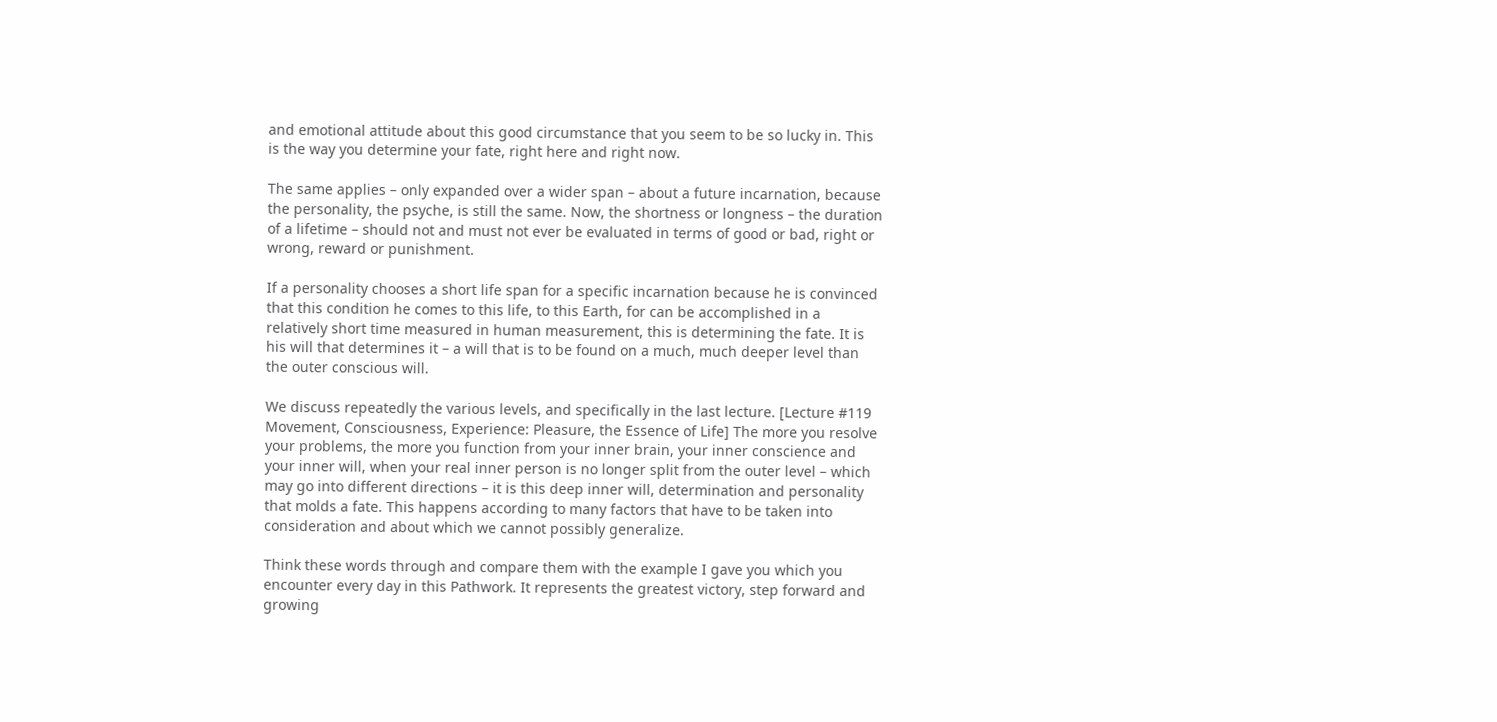and emotional attitude about this good circumstance that you seem to be so lucky in. This is the way you determine your fate, right here and right now.

The same applies – only expanded over a wider span – about a future incarnation, because the personality, the psyche, is still the same. Now, the shortness or longness – the duration of a lifetime – should not and must not ever be evaluated in terms of good or bad, right or wrong, reward or punishment.

If a personality chooses a short life span for a specific incarnation because he is convinced that this condition he comes to this life, to this Earth, for can be accomplished in a relatively short time measured in human measurement, this is determining the fate. It is his will that determines it – a will that is to be found on a much, much deeper level than the outer conscious will.

We discuss repeatedly the various levels, and specifically in the last lecture. [Lecture #119 Movement, Consciousness, Experience: Pleasure, the Essence of Life] The more you resolve your problems, the more you function from your inner brain, your inner conscience and your inner will, when your real inner person is no longer split from the outer level – which may go into different directions – it is this deep inner will, determination and personality that molds a fate. This happens according to many factors that have to be taken into consideration and about which we cannot possibly generalize.

Think these words through and compare them with the example I gave you which you encounter every day in this Pathwork. It represents the greatest victory, step forward and growing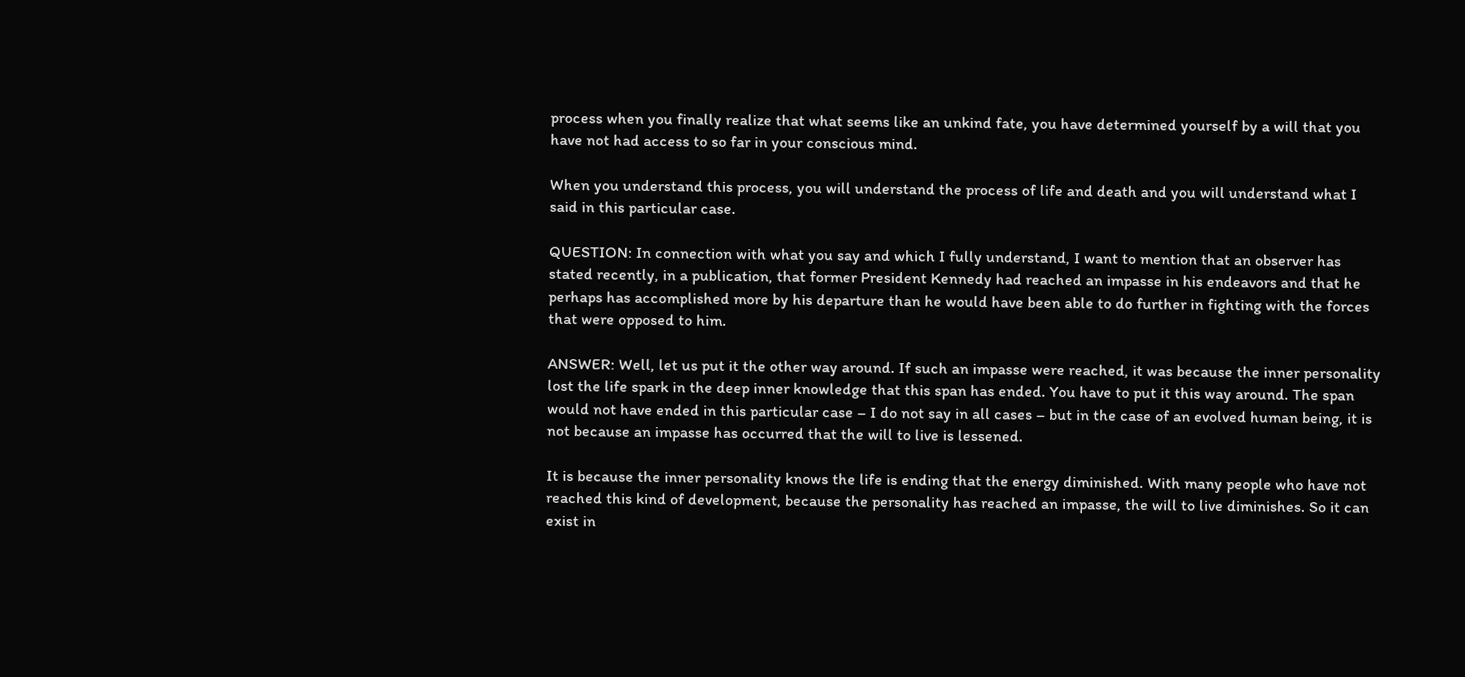process when you finally realize that what seems like an unkind fate, you have determined yourself by a will that you have not had access to so far in your conscious mind.

When you understand this process, you will understand the process of life and death and you will understand what I said in this particular case.

QUESTION: In connection with what you say and which I fully understand, I want to mention that an observer has stated recently, in a publication, that former President Kennedy had reached an impasse in his endeavors and that he perhaps has accomplished more by his departure than he would have been able to do further in fighting with the forces that were opposed to him.

ANSWER: Well, let us put it the other way around. If such an impasse were reached, it was because the inner personality lost the life spark in the deep inner knowledge that this span has ended. You have to put it this way around. The span would not have ended in this particular case – I do not say in all cases – but in the case of an evolved human being, it is not because an impasse has occurred that the will to live is lessened.

It is because the inner personality knows the life is ending that the energy diminished. With many people who have not reached this kind of development, because the personality has reached an impasse, the will to live diminishes. So it can exist in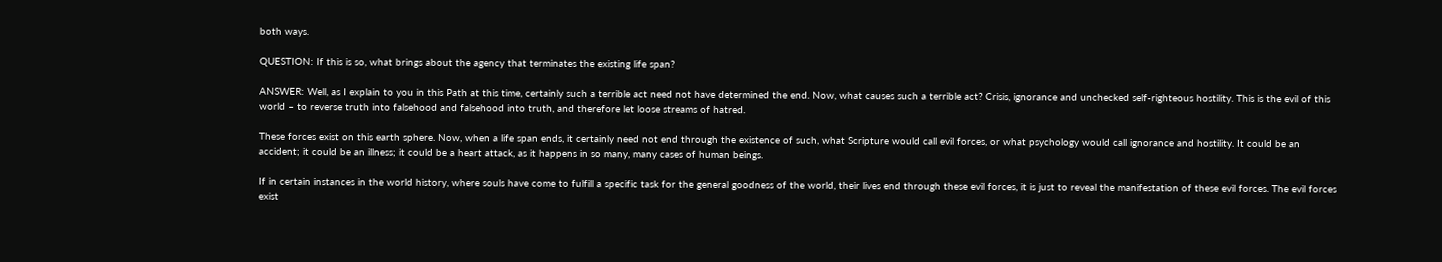both ways.

QUESTION: If this is so, what brings about the agency that terminates the existing life span?

ANSWER: Well, as I explain to you in this Path at this time, certainly such a terrible act need not have determined the end. Now, what causes such a terrible act? Crisis, ignorance and unchecked self-righteous hostility. This is the evil of this world – to reverse truth into falsehood and falsehood into truth, and therefore let loose streams of hatred.

These forces exist on this earth sphere. Now, when a life span ends, it certainly need not end through the existence of such, what Scripture would call evil forces, or what psychology would call ignorance and hostility. It could be an accident; it could be an illness; it could be a heart attack, as it happens in so many, many cases of human beings.

If in certain instances in the world history, where souls have come to fulfill a specific task for the general goodness of the world, their lives end through these evil forces, it is just to reveal the manifestation of these evil forces. The evil forces exist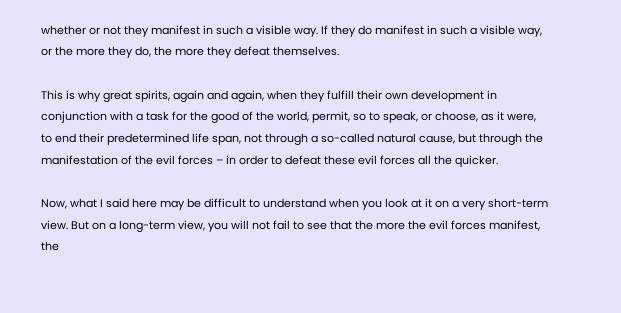whether or not they manifest in such a visible way. If they do manifest in such a visible way, or the more they do, the more they defeat themselves.

This is why great spirits, again and again, when they fulfill their own development in conjunction with a task for the good of the world, permit, so to speak, or choose, as it were, to end their predetermined life span, not through a so-called natural cause, but through the manifestation of the evil forces – in order to defeat these evil forces all the quicker.

Now, what I said here may be difficult to understand when you look at it on a very short-term view. But on a long-term view, you will not fail to see that the more the evil forces manifest, the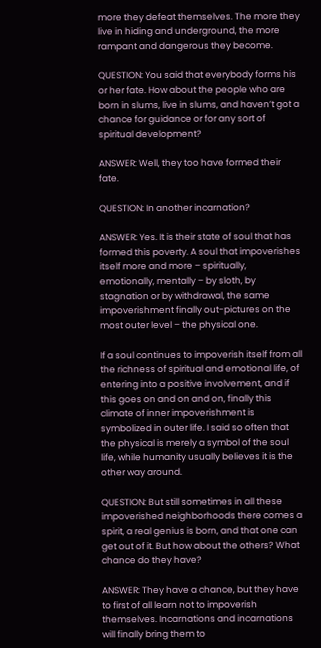more they defeat themselves. The more they live in hiding and underground, the more rampant and dangerous they become.

QUESTION: You said that everybody forms his or her fate. How about the people who are born in slums, live in slums, and haven’t got a chance for guidance or for any sort of spiritual development?

ANSWER: Well, they too have formed their fate.

QUESTION: In another incarnation?

ANSWER: Yes. It is their state of soul that has formed this poverty. A soul that impoverishes itself more and more – spiritually, emotionally, mentally – by sloth, by stagnation or by withdrawal, the same impoverishment finally out-pictures on the most outer level – the physical one.

If a soul continues to impoverish itself from all the richness of spiritual and emotional life, of entering into a positive involvement, and if this goes on and on and on, finally this climate of inner impoverishment is symbolized in outer life. I said so often that the physical is merely a symbol of the soul life, while humanity usually believes it is the other way around.

QUESTION: But still sometimes in all these impoverished neighborhoods there comes a spirit, a real genius is born, and that one can get out of it. But how about the others? What chance do they have?

ANSWER: They have a chance, but they have to first of all learn not to impoverish themselves. Incarnations and incarnations will finally bring them to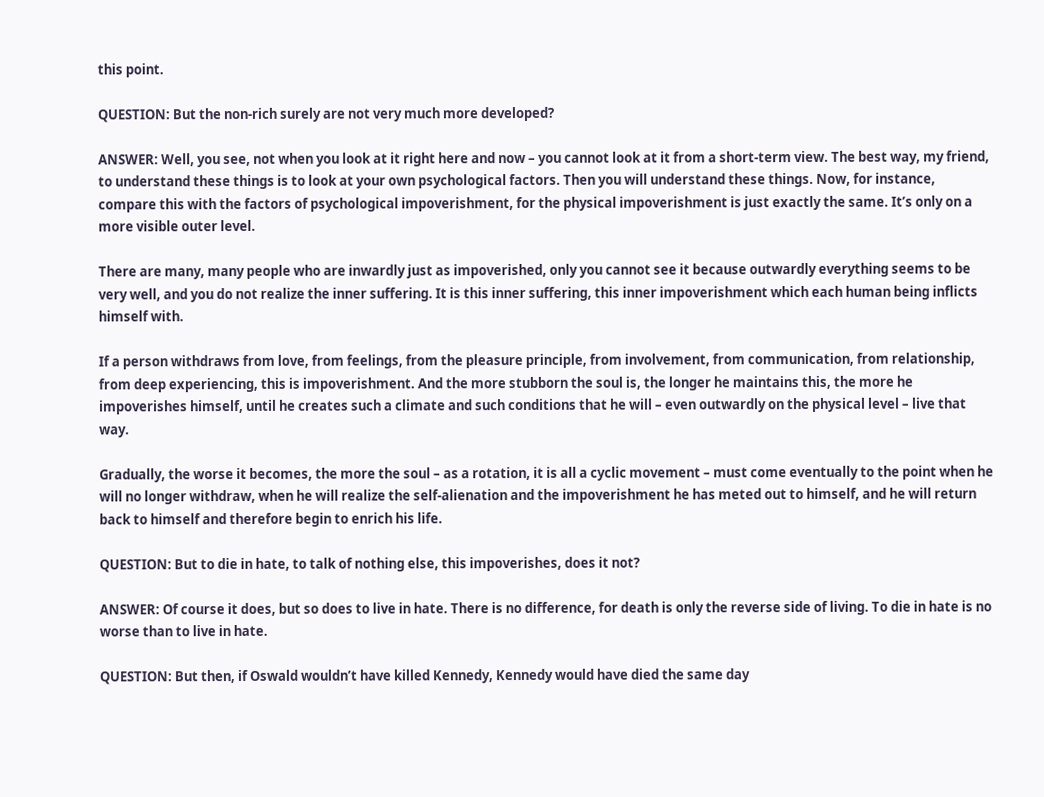this point.

QUESTION: But the non-rich surely are not very much more developed?

ANSWER: Well, you see, not when you look at it right here and now – you cannot look at it from a short-term view. The best way, my friend, to understand these things is to look at your own psychological factors. Then you will understand these things. Now, for instance, compare this with the factors of psychological impoverishment, for the physical impoverishment is just exactly the same. It’s only on a more visible outer level.

There are many, many people who are inwardly just as impoverished, only you cannot see it because outwardly everything seems to be very well, and you do not realize the inner suffering. It is this inner suffering, this inner impoverishment which each human being inflicts himself with.

If a person withdraws from love, from feelings, from the pleasure principle, from involvement, from communication, from relationship, from deep experiencing, this is impoverishment. And the more stubborn the soul is, the longer he maintains this, the more he impoverishes himself, until he creates such a climate and such conditions that he will – even outwardly on the physical level – live that way.

Gradually, the worse it becomes, the more the soul – as a rotation, it is all a cyclic movement – must come eventually to the point when he will no longer withdraw, when he will realize the self-alienation and the impoverishment he has meted out to himself, and he will return back to himself and therefore begin to enrich his life.

QUESTION: But to die in hate, to talk of nothing else, this impoverishes, does it not?

ANSWER: Of course it does, but so does to live in hate. There is no difference, for death is only the reverse side of living. To die in hate is no worse than to live in hate.

QUESTION: But then, if Oswald wouldn’t have killed Kennedy, Kennedy would have died the same day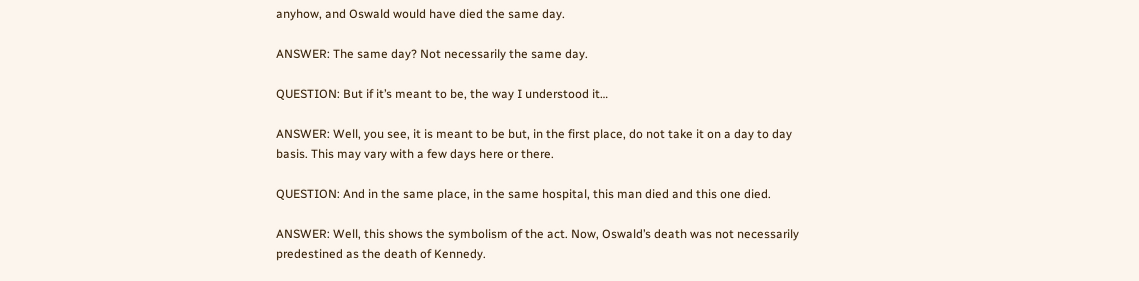anyhow, and Oswald would have died the same day.

ANSWER: The same day? Not necessarily the same day.

QUESTION: But if it’s meant to be, the way I understood it…

ANSWER: Well, you see, it is meant to be but, in the first place, do not take it on a day to day basis. This may vary with a few days here or there.

QUESTION: And in the same place, in the same hospital, this man died and this one died.

ANSWER: Well, this shows the symbolism of the act. Now, Oswald’s death was not necessarily predestined as the death of Kennedy.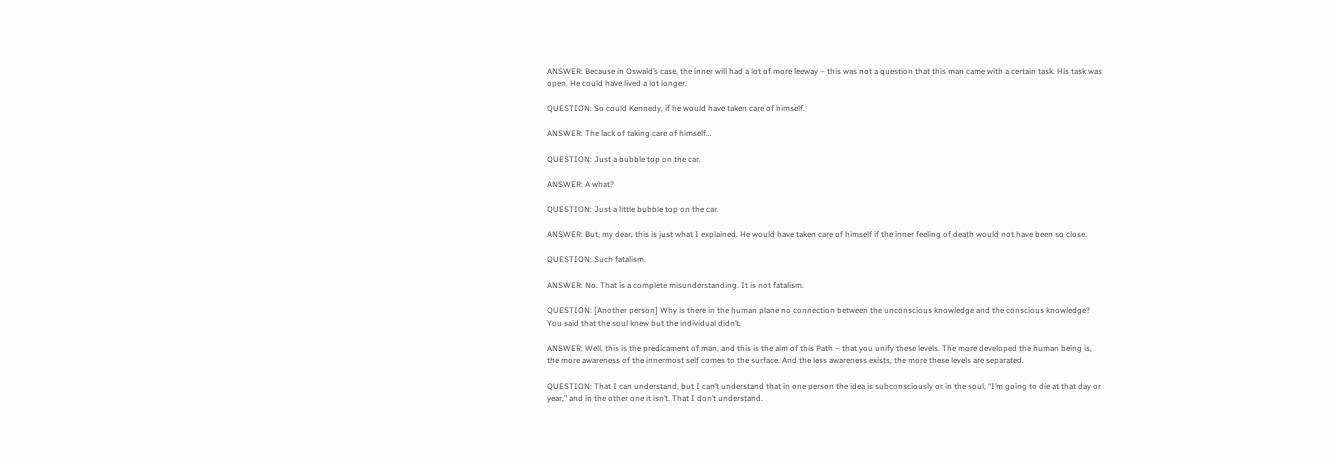ANSWER: Because in Oswald’s case, the inner will had a lot of more leeway – this was not a question that this man came with a certain task. His task was open. He could have lived a lot longer.

QUESTION: So could Kennedy, if he would have taken care of himself.

ANSWER: The lack of taking care of himself…

QUESTION: Just a bubble top on the car.

ANSWER: A what?

QUESTION: Just a little bubble top on the car.

ANSWER: But, my dear, this is just what I explained. He would have taken care of himself if the inner feeling of death would not have been so close.

QUESTION: Such fatalism.

ANSWER: No. That is a complete misunderstanding. It is not fatalism.

QUESTION: [Another person] Why is there in the human plane no connection between the unconscious knowledge and the conscious knowledge? You said that the soul knew but the individual didn’t.

ANSWER: Well, this is the predicament of man, and this is the aim of this Path – that you unify these levels. The more developed the human being is, the more awareness of the innermost self comes to the surface. And the less awareness exists, the more these levels are separated.

QUESTION: That I can understand, but I can’t understand that in one person the idea is subconsciously or in the soul, “I’m going to die at that day or year,” and in the other one it isn’t. That I don’t understand.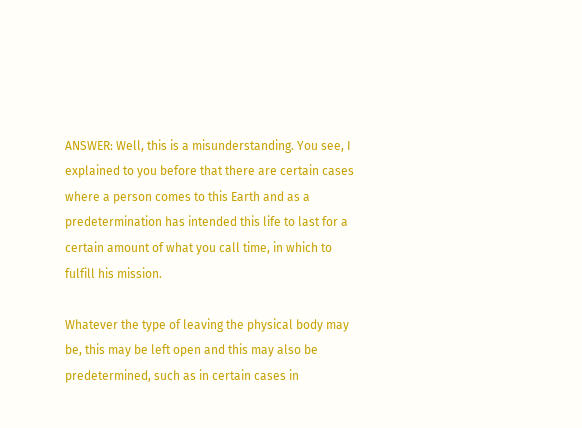ANSWER: Well, this is a misunderstanding. You see, I explained to you before that there are certain cases where a person comes to this Earth and as a predetermination has intended this life to last for a certain amount of what you call time, in which to fulfill his mission.

Whatever the type of leaving the physical body may be, this may be left open and this may also be predetermined, such as in certain cases in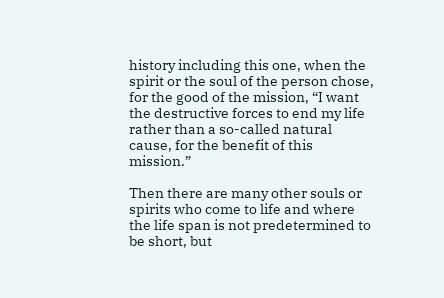history including this one, when the spirit or the soul of the person chose, for the good of the mission, “I want the destructive forces to end my life rather than a so-called natural cause, for the benefit of this mission.”

Then there are many other souls or spirits who come to life and where the life span is not predetermined to be short, but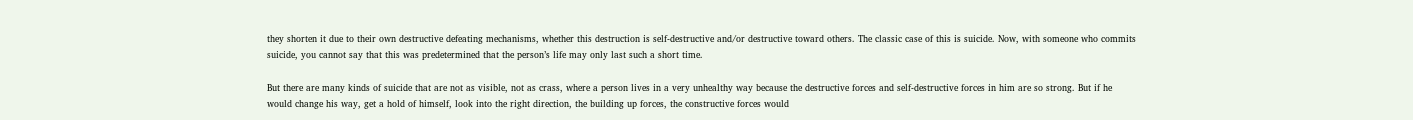they shorten it due to their own destructive defeating mechanisms, whether this destruction is self-destructive and/or destructive toward others. The classic case of this is suicide. Now, with someone who commits suicide, you cannot say that this was predetermined that the person’s life may only last such a short time.

But there are many kinds of suicide that are not as visible, not as crass, where a person lives in a very unhealthy way because the destructive forces and self-destructive forces in him are so strong. But if he would change his way, get a hold of himself, look into the right direction, the building up forces, the constructive forces would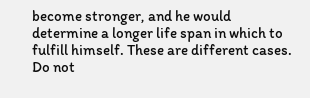become stronger, and he would determine a longer life span in which to fulfill himself. These are different cases. Do not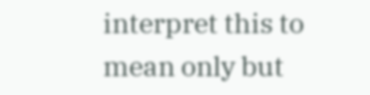interpret this to mean only but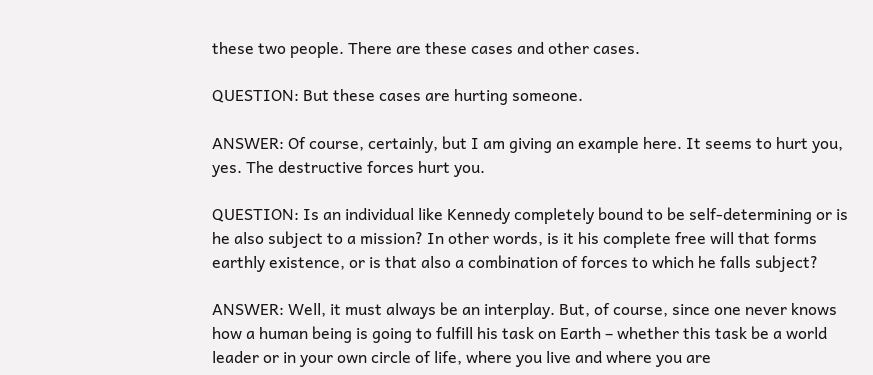these two people. There are these cases and other cases.

QUESTION: But these cases are hurting someone.

ANSWER: Of course, certainly, but I am giving an example here. It seems to hurt you, yes. The destructive forces hurt you.

QUESTION: Is an individual like Kennedy completely bound to be self-determining or is he also subject to a mission? In other words, is it his complete free will that forms earthly existence, or is that also a combination of forces to which he falls subject?

ANSWER: Well, it must always be an interplay. But, of course, since one never knows how a human being is going to fulfill his task on Earth – whether this task be a world leader or in your own circle of life, where you live and where you are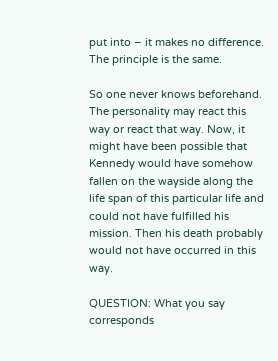put into – it makes no difference. The principle is the same.

So one never knows beforehand. The personality may react this way or react that way. Now, it might have been possible that Kennedy would have somehow fallen on the wayside along the life span of this particular life and could not have fulfilled his mission. Then his death probably would not have occurred in this way.

QUESTION: What you say corresponds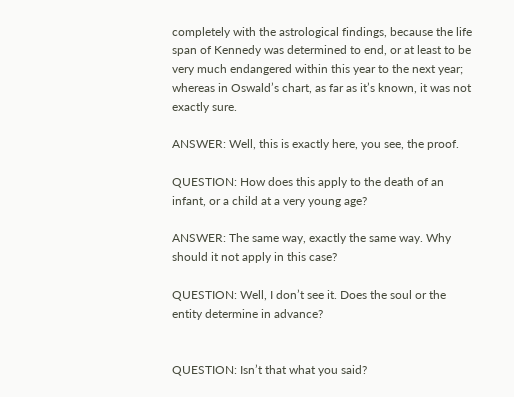completely with the astrological findings, because the life span of Kennedy was determined to end, or at least to be very much endangered within this year to the next year; whereas in Oswald’s chart, as far as it’s known, it was not exactly sure.

ANSWER: Well, this is exactly here, you see, the proof.

QUESTION: How does this apply to the death of an infant, or a child at a very young age?

ANSWER: The same way, exactly the same way. Why should it not apply in this case?

QUESTION: Well, I don’t see it. Does the soul or the entity determine in advance?


QUESTION: Isn’t that what you said?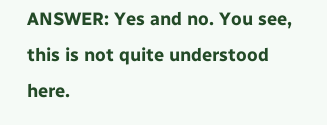ANSWER: Yes and no. You see, this is not quite understood here.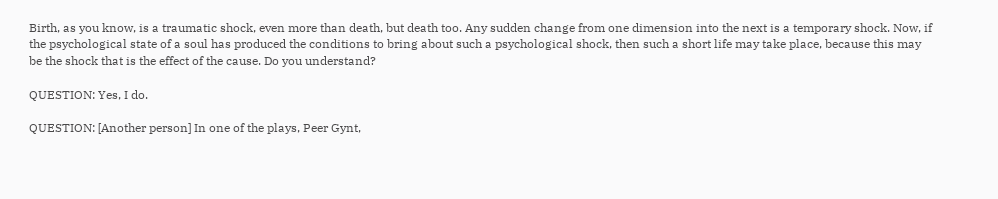Birth, as you know, is a traumatic shock, even more than death, but death too. Any sudden change from one dimension into the next is a temporary shock. Now, if the psychological state of a soul has produced the conditions to bring about such a psychological shock, then such a short life may take place, because this may be the shock that is the effect of the cause. Do you understand?

QUESTION: Yes, I do.

QUESTION: [Another person] In one of the plays, Peer Gynt,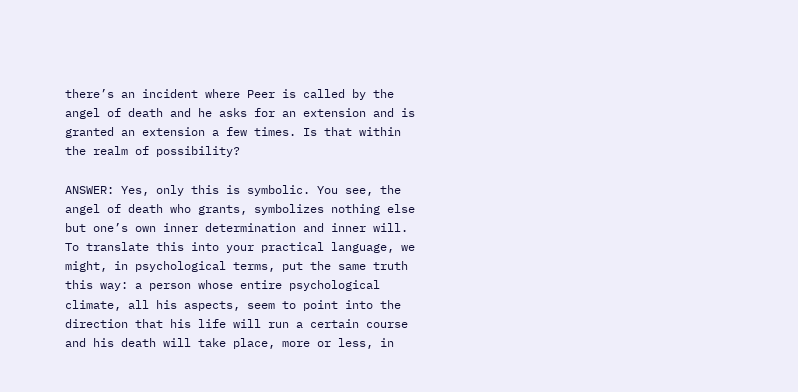there’s an incident where Peer is called by the angel of death and he asks for an extension and is granted an extension a few times. Is that within the realm of possibility?

ANSWER: Yes, only this is symbolic. You see, the angel of death who grants, symbolizes nothing else but one’s own inner determination and inner will. To translate this into your practical language, we might, in psychological terms, put the same truth this way: a person whose entire psychological climate, all his aspects, seem to point into the direction that his life will run a certain course and his death will take place, more or less, in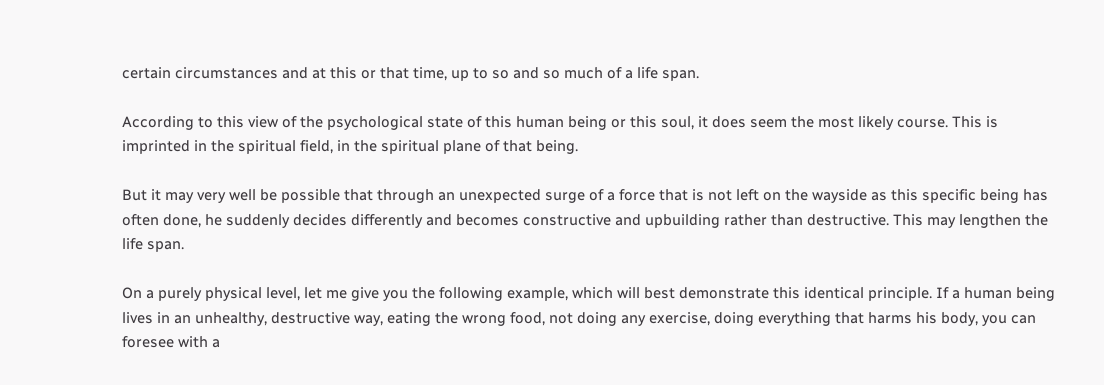certain circumstances and at this or that time, up to so and so much of a life span.

According to this view of the psychological state of this human being or this soul, it does seem the most likely course. This is imprinted in the spiritual field, in the spiritual plane of that being.

But it may very well be possible that through an unexpected surge of a force that is not left on the wayside as this specific being has often done, he suddenly decides differently and becomes constructive and upbuilding rather than destructive. This may lengthen the life span.

On a purely physical level, let me give you the following example, which will best demonstrate this identical principle. If a human being lives in an unhealthy, destructive way, eating the wrong food, not doing any exercise, doing everything that harms his body, you can foresee with a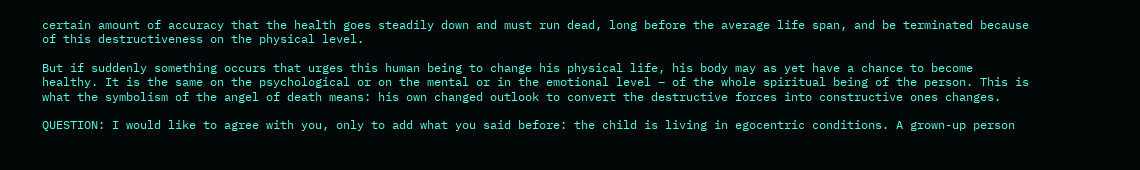certain amount of accuracy that the health goes steadily down and must run dead, long before the average life span, and be terminated because of this destructiveness on the physical level.

But if suddenly something occurs that urges this human being to change his physical life, his body may as yet have a chance to become healthy. It is the same on the psychological or on the mental or in the emotional level – of the whole spiritual being of the person. This is what the symbolism of the angel of death means: his own changed outlook to convert the destructive forces into constructive ones changes.

QUESTION: I would like to agree with you, only to add what you said before: the child is living in egocentric conditions. A grown-up person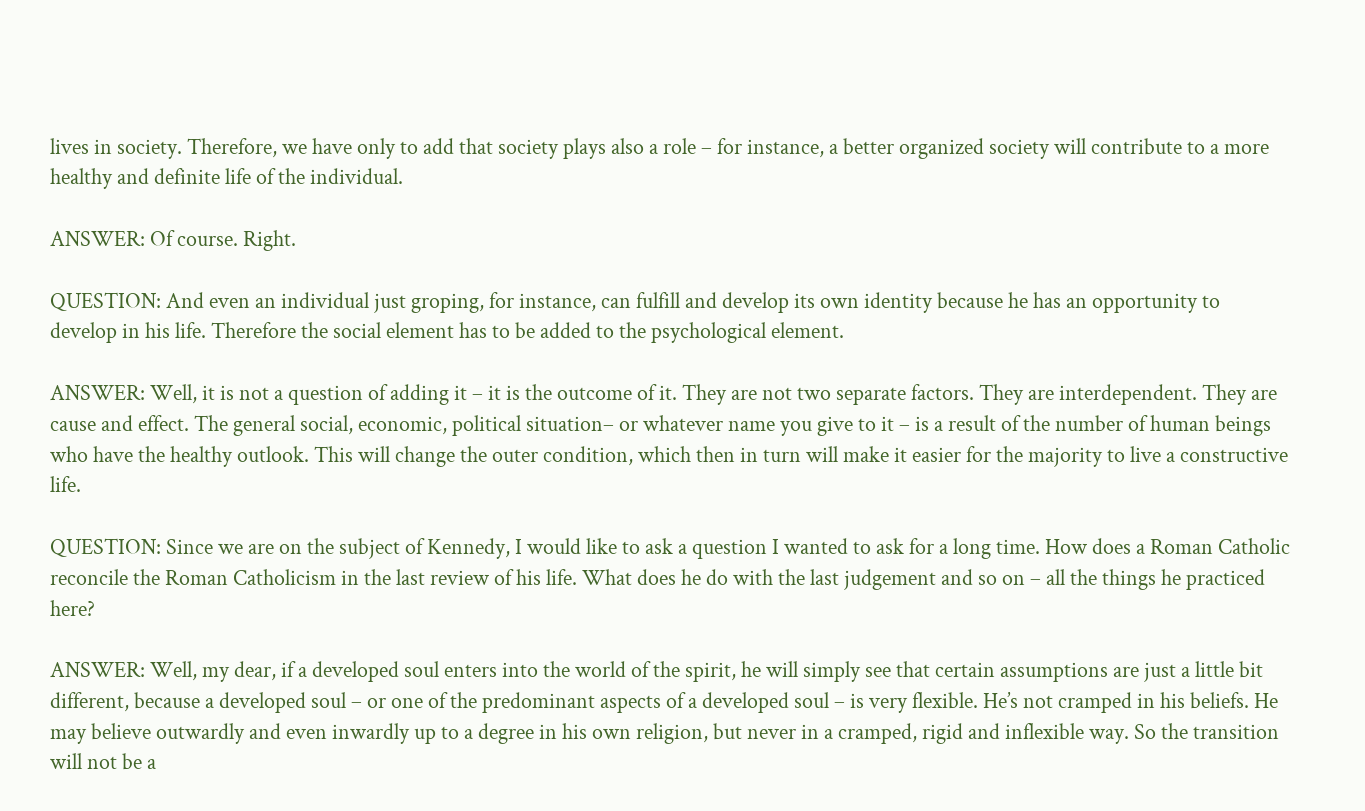lives in society. Therefore, we have only to add that society plays also a role – for instance, a better organized society will contribute to a more healthy and definite life of the individual.

ANSWER: Of course. Right.

QUESTION: And even an individual just groping, for instance, can fulfill and develop its own identity because he has an opportunity to develop in his life. Therefore the social element has to be added to the psychological element.

ANSWER: Well, it is not a question of adding it – it is the outcome of it. They are not two separate factors. They are interdependent. They are cause and effect. The general social, economic, political situation– or whatever name you give to it – is a result of the number of human beings who have the healthy outlook. This will change the outer condition, which then in turn will make it easier for the majority to live a constructive life.

QUESTION: Since we are on the subject of Kennedy, I would like to ask a question I wanted to ask for a long time. How does a Roman Catholic reconcile the Roman Catholicism in the last review of his life. What does he do with the last judgement and so on – all the things he practiced here?

ANSWER: Well, my dear, if a developed soul enters into the world of the spirit, he will simply see that certain assumptions are just a little bit different, because a developed soul – or one of the predominant aspects of a developed soul – is very flexible. He’s not cramped in his beliefs. He may believe outwardly and even inwardly up to a degree in his own religion, but never in a cramped, rigid and inflexible way. So the transition will not be a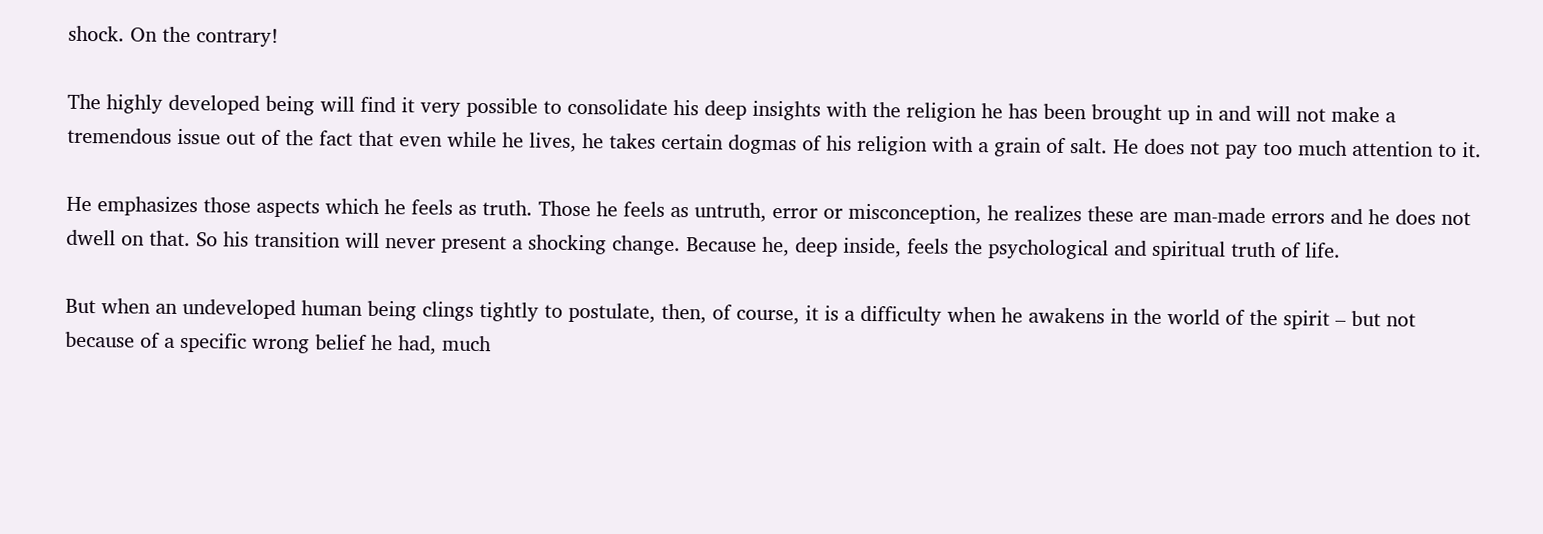shock. On the contrary!

The highly developed being will find it very possible to consolidate his deep insights with the religion he has been brought up in and will not make a tremendous issue out of the fact that even while he lives, he takes certain dogmas of his religion with a grain of salt. He does not pay too much attention to it.

He emphasizes those aspects which he feels as truth. Those he feels as untruth, error or misconception, he realizes these are man-made errors and he does not dwell on that. So his transition will never present a shocking change. Because he, deep inside, feels the psychological and spiritual truth of life.

But when an undeveloped human being clings tightly to postulate, then, of course, it is a difficulty when he awakens in the world of the spirit – but not because of a specific wrong belief he had, much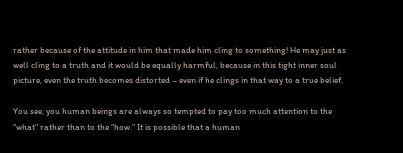rather because of the attitude in him that made him cling to something! He may just as well cling to a truth and it would be equally harmful, because in this tight inner soul picture, even the truth becomes distorted – even if he clings in that way to a true belief.

You see, you human beings are always so tempted to pay too much attention to the “what” rather than to the “how.” It is possible that a human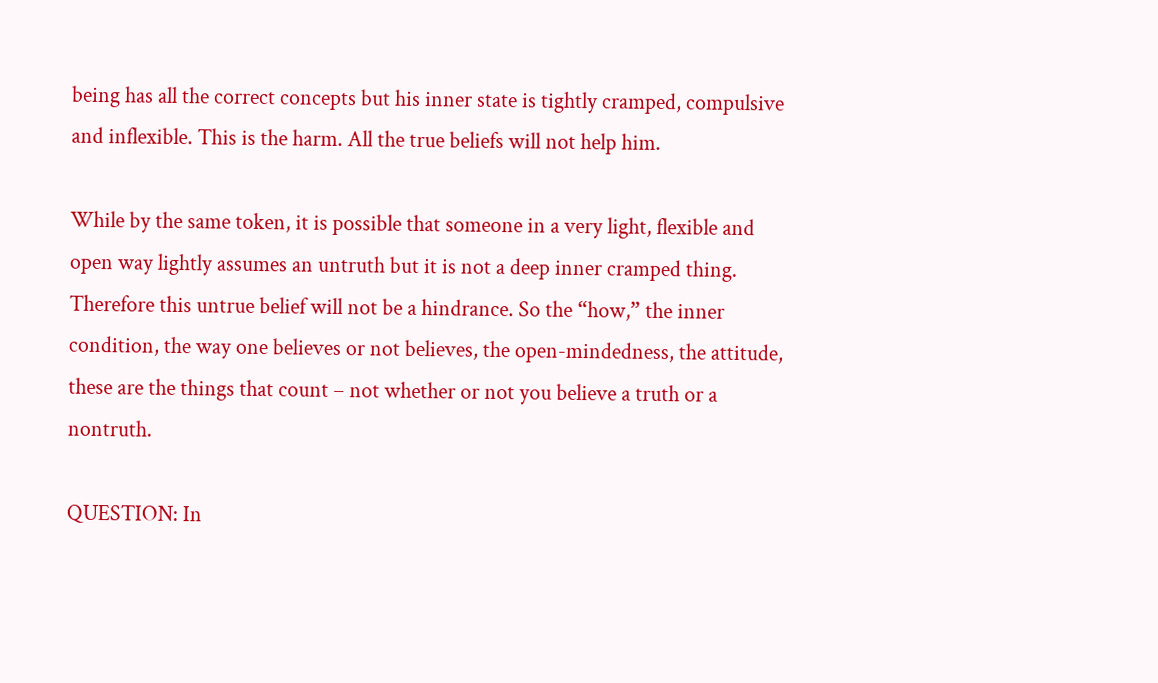being has all the correct concepts but his inner state is tightly cramped, compulsive and inflexible. This is the harm. All the true beliefs will not help him.

While by the same token, it is possible that someone in a very light, flexible and open way lightly assumes an untruth but it is not a deep inner cramped thing. Therefore this untrue belief will not be a hindrance. So the “how,” the inner condition, the way one believes or not believes, the open-mindedness, the attitude, these are the things that count – not whether or not you believe a truth or a nontruth.

QUESTION: In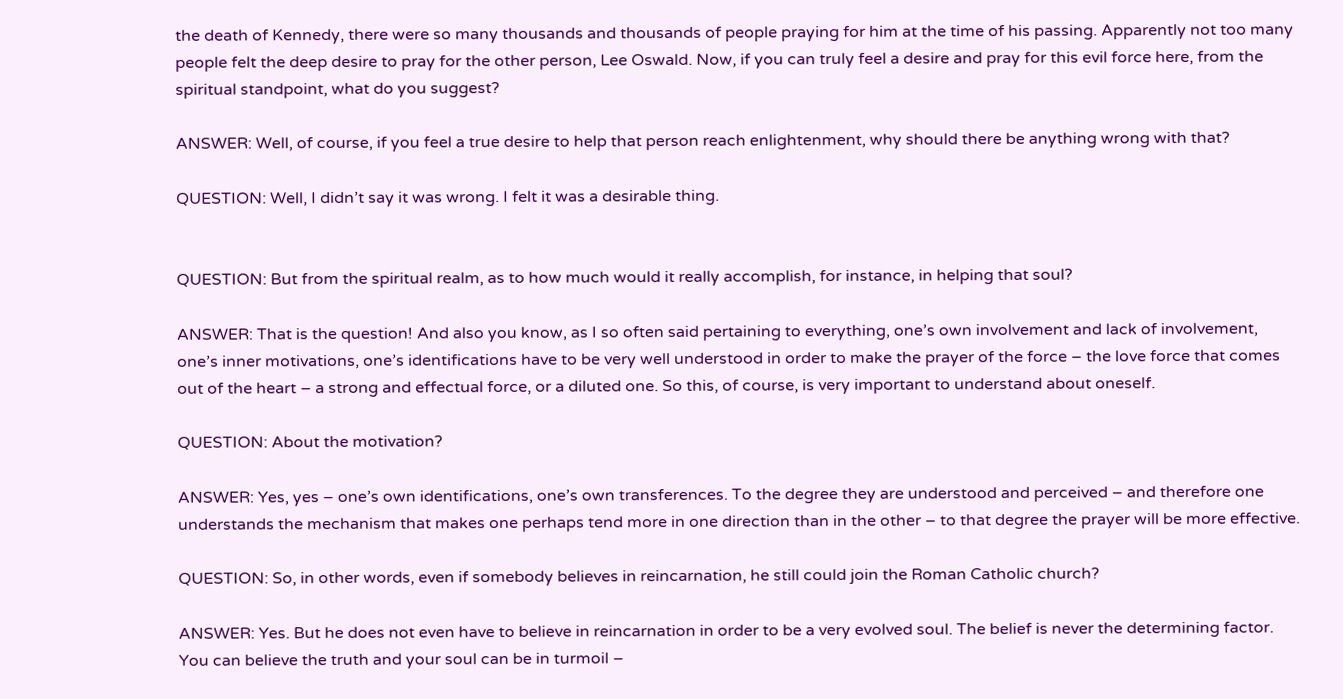the death of Kennedy, there were so many thousands and thousands of people praying for him at the time of his passing. Apparently not too many people felt the deep desire to pray for the other person, Lee Oswald. Now, if you can truly feel a desire and pray for this evil force here, from the spiritual standpoint, what do you suggest?

ANSWER: Well, of course, if you feel a true desire to help that person reach enlightenment, why should there be anything wrong with that?

QUESTION: Well, I didn’t say it was wrong. I felt it was a desirable thing.


QUESTION: But from the spiritual realm, as to how much would it really accomplish, for instance, in helping that soul?

ANSWER: That is the question! And also you know, as I so often said pertaining to everything, one’s own involvement and lack of involvement, one’s inner motivations, one’s identifications have to be very well understood in order to make the prayer of the force – the love force that comes out of the heart – a strong and effectual force, or a diluted one. So this, of course, is very important to understand about oneself.

QUESTION: About the motivation?

ANSWER: Yes, yes – one’s own identifications, one’s own transferences. To the degree they are understood and perceived – and therefore one understands the mechanism that makes one perhaps tend more in one direction than in the other – to that degree the prayer will be more effective.

QUESTION: So, in other words, even if somebody believes in reincarnation, he still could join the Roman Catholic church?

ANSWER: Yes. But he does not even have to believe in reincarnation in order to be a very evolved soul. The belief is never the determining factor. You can believe the truth and your soul can be in turmoil –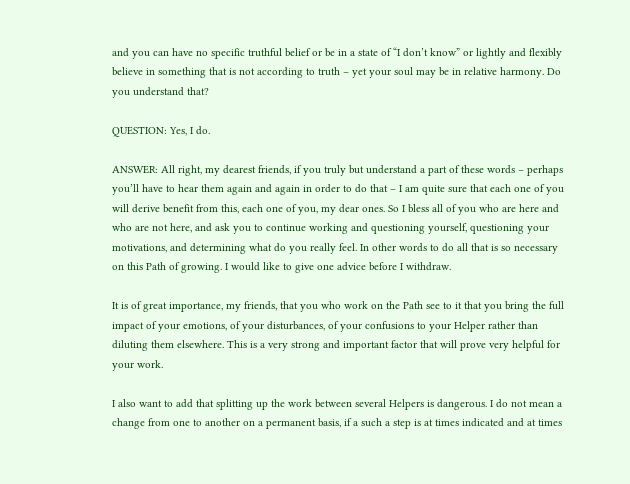and you can have no specific truthful belief or be in a state of “I don’t know” or lightly and flexibly believe in something that is not according to truth – yet your soul may be in relative harmony. Do you understand that?

QUESTION: Yes, I do.

ANSWER: All right, my dearest friends, if you truly but understand a part of these words – perhaps you’ll have to hear them again and again in order to do that – I am quite sure that each one of you will derive benefit from this, each one of you, my dear ones. So I bless all of you who are here and who are not here, and ask you to continue working and questioning yourself, questioning your motivations, and determining what do you really feel. In other words to do all that is so necessary on this Path of growing. I would like to give one advice before I withdraw.

It is of great importance, my friends, that you who work on the Path see to it that you bring the full impact of your emotions, of your disturbances, of your confusions to your Helper rather than diluting them elsewhere. This is a very strong and important factor that will prove very helpful for your work.

I also want to add that splitting up the work between several Helpers is dangerous. I do not mean a change from one to another on a permanent basis, if a such a step is at times indicated and at times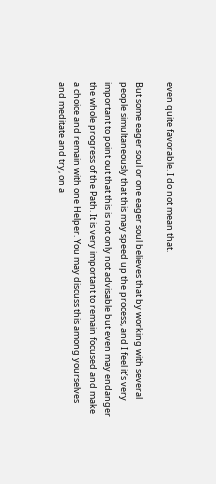even quite favorable. I do not mean that.

But some eager soul or one eager soul believes that by working with several people simultaneously that this may speed up the process, and I feel it’s very important to point out that this is not only not advisable but even may endanger the whole progress of the Path. It is very important to remain focused and make a choice and remain with one Helper. You may discuss this among yourselves and meditate and try, on a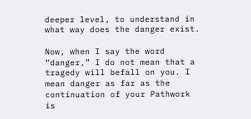deeper level, to understand in what way does the danger exist.

Now, when I say the word “danger,” I do not mean that a tragedy will befall on you. I mean danger as far as the continuation of your Pathwork is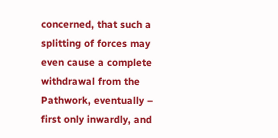concerned, that such a splitting of forces may even cause a complete withdrawal from the Pathwork, eventually – first only inwardly, and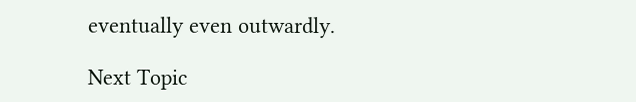eventually even outwardly.

Next Topic